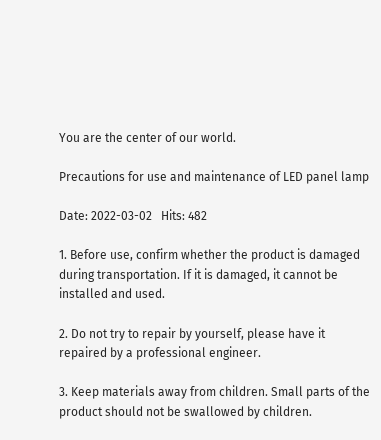You are the center of our world.

Precautions for use and maintenance of LED panel lamp

Date: 2022-03-02   Hits: 482

1. Before use, confirm whether the product is damaged during transportation. If it is damaged, it cannot be installed and used.

2. Do not try to repair by yourself, please have it repaired by a professional engineer.

3. Keep materials away from children. Small parts of the product should not be swallowed by children.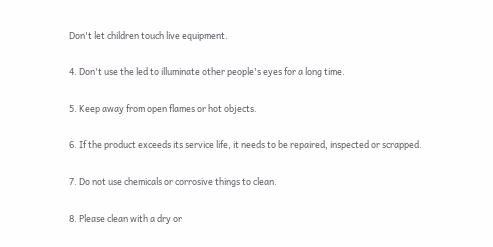Don't let children touch live equipment.

4. Don't use the led to illuminate other people's eyes for a long time.

5. Keep away from open flames or hot objects.

6. If the product exceeds its service life, it needs to be repaired, inspected or scrapped.

7. Do not use chemicals or corrosive things to clean.

8. Please clean with a dry or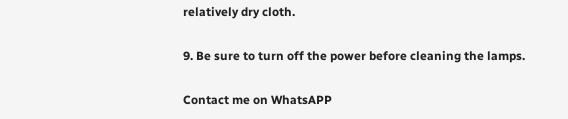relatively dry cloth.

9. Be sure to turn off the power before cleaning the lamps.

Contact me on WhatsAPP